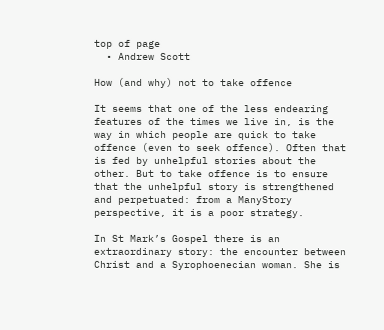top of page
  • Andrew Scott

How (and why) not to take offence

It seems that one of the less endearing features of the times we live in, is the way in which people are quick to take offence (even to seek offence). Often that is fed by unhelpful stories about the other. But to take offence is to ensure that the unhelpful story is strengthened and perpetuated: from a ManyStory perspective, it is a poor strategy.

In St Mark’s Gospel there is an extraordinary story: the encounter between Christ and a Syrophoenecian woman. She is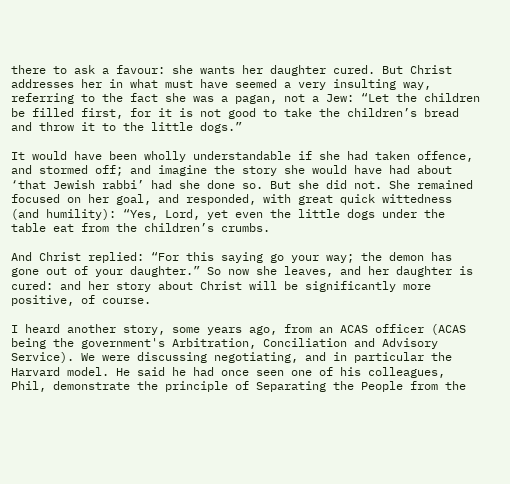there to ask a favour: she wants her daughter cured. But Christ addresses her in what must have seemed a very insulting way, referring to the fact she was a pagan, not a Jew: “Let the children be filled first, for it is not good to take the children’s bread and throw it to the little dogs.”

It would have been wholly understandable if she had taken offence, and stormed off; and imagine the story she would have had about ‘that Jewish rabbi’ had she done so. But she did not. She remained focused on her goal, and responded, with great quick wittedness (and humility): “Yes, Lord, yet even the little dogs under the table eat from the children’s crumbs.

And Christ replied: “For this saying go your way; the demon has gone out of your daughter.” So now she leaves, and her daughter is cured: and her story about Christ will be significantly more positive, of course.

I heard another story, some years ago, from an ACAS officer (ACAS being the government's Arbitration, Conciliation and Advisory Service). We were discussing negotiating, and in particular the Harvard model. He said he had once seen one of his colleagues, Phil, demonstrate the principle of Separating the People from the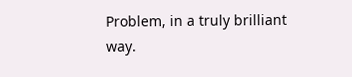Problem, in a truly brilliant way.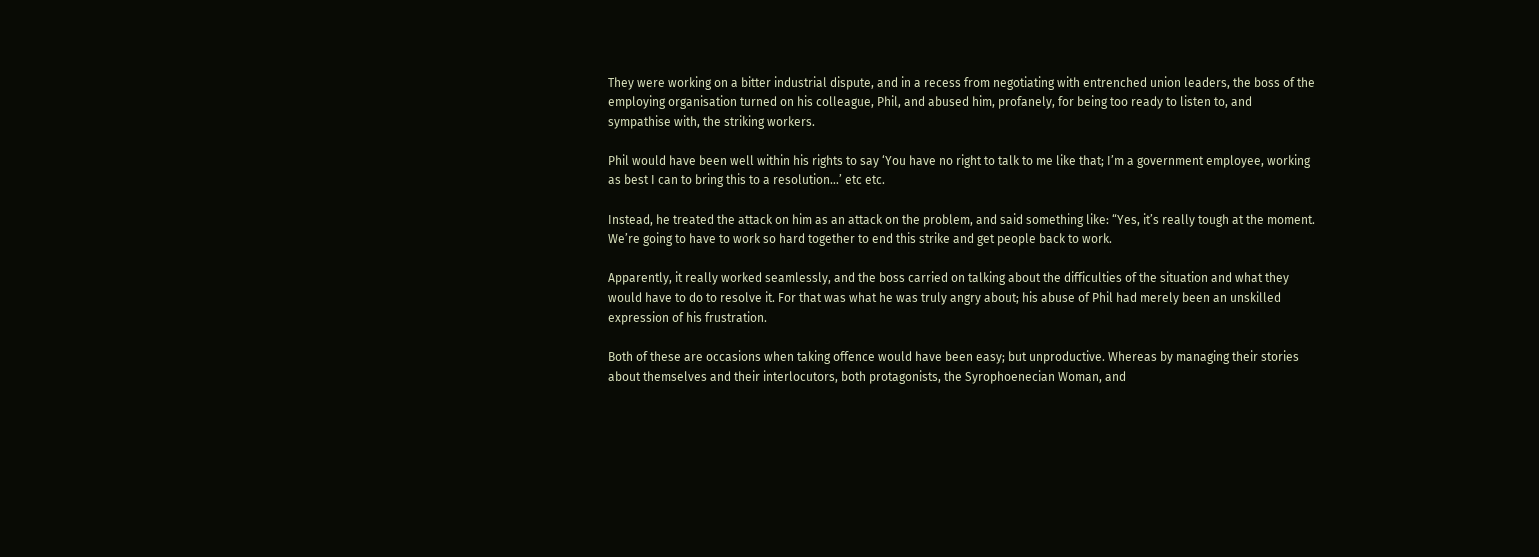They were working on a bitter industrial dispute, and in a recess from negotiating with entrenched union leaders, the boss of the employing organisation turned on his colleague, Phil, and abused him, profanely, for being too ready to listen to, and sympathise with, the striking workers.

Phil would have been well within his rights to say ‘You have no right to talk to me like that; I’m a government employee, working as best I can to bring this to a resolution…’ etc etc.

Instead, he treated the attack on him as an attack on the problem, and said something like: “Yes, it’s really tough at the moment. We’re going to have to work so hard together to end this strike and get people back to work.

Apparently, it really worked seamlessly, and the boss carried on talking about the difficulties of the situation and what they would have to do to resolve it. For that was what he was truly angry about; his abuse of Phil had merely been an unskilled expression of his frustration.

Both of these are occasions when taking offence would have been easy; but unproductive. Whereas by managing their stories about themselves and their interlocutors, both protagonists, the Syrophoenecian Woman, and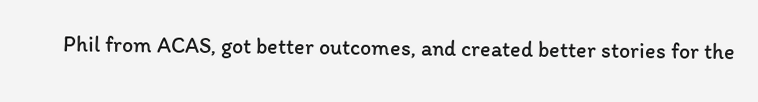Phil from ACAS, got better outcomes, and created better stories for the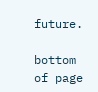future.

bottom of page